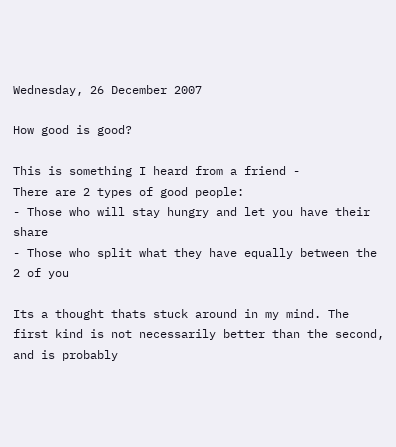Wednesday, 26 December 2007

How good is good?

This is something I heard from a friend -
There are 2 types of good people:
- Those who will stay hungry and let you have their share
- Those who split what they have equally between the 2 of you

Its a thought thats stuck around in my mind. The first kind is not necessarily better than the second, and is probably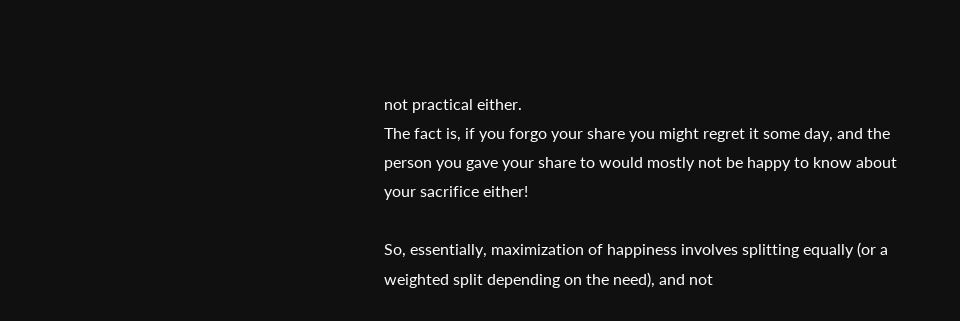not practical either.
The fact is, if you forgo your share you might regret it some day, and the person you gave your share to would mostly not be happy to know about your sacrifice either!

So, essentially, maximization of happiness involves splitting equally (or a weighted split depending on the need), and not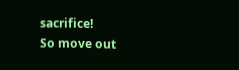sacrifice!
So move out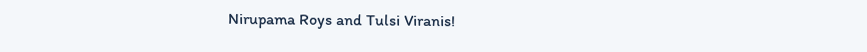Nirupama Roys and Tulsi Viranis!